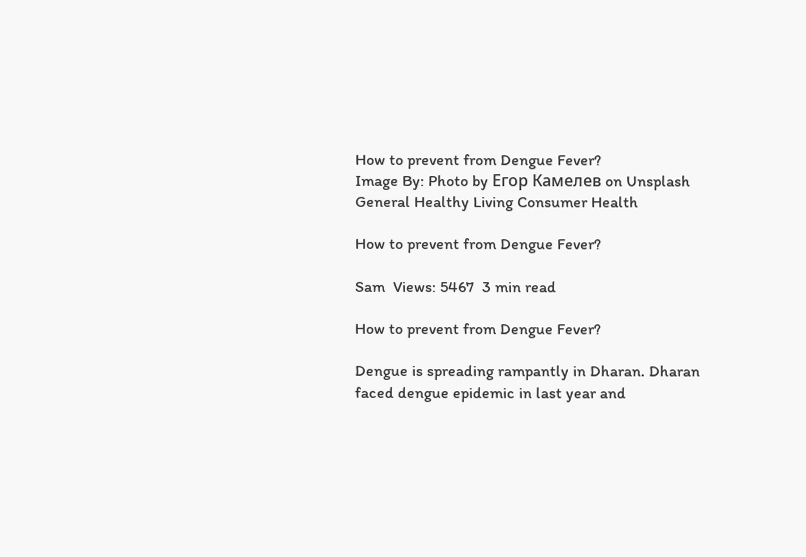How to prevent from Dengue Fever?
Image By: Photo by Егор Камелев on Unsplash
General Healthy Living Consumer Health

How to prevent from Dengue Fever?

Sam  Views: 5467  3 min read

How to prevent from Dengue Fever?

Dengue is spreading rampantly in Dharan. Dharan faced dengue epidemic in last year and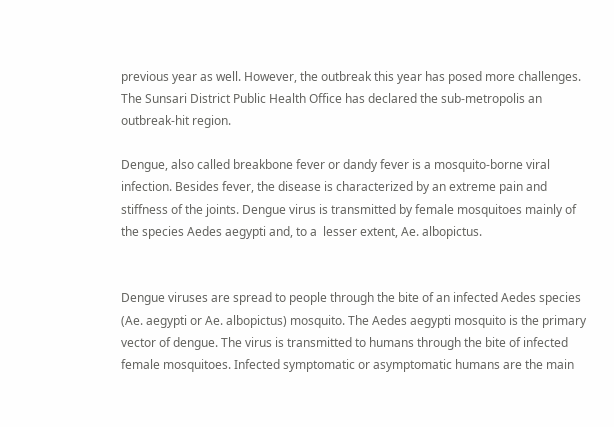previous year as well. However, the outbreak this year has posed more challenges. The Sunsari District Public Health Office has declared the sub-metropolis an outbreak-hit region.

Dengue, also called breakbone fever or dandy fever is a mosquito-borne viral infection. Besides fever, the disease is characterized by an extreme pain and stiffness of the joints. Dengue virus is transmitted by female mosquitoes mainly of the species Aedes aegypti and, to a  lesser extent, Ae. albopictus.


Dengue viruses are spread to people through the bite of an infected Aedes species (Ae. aegypti or Ae. albopictus) mosquito. The Aedes aegypti mosquito is the primary vector of dengue. The virus is transmitted to humans through the bite of infected female mosquitoes. Infected symptomatic or asymptomatic humans are the main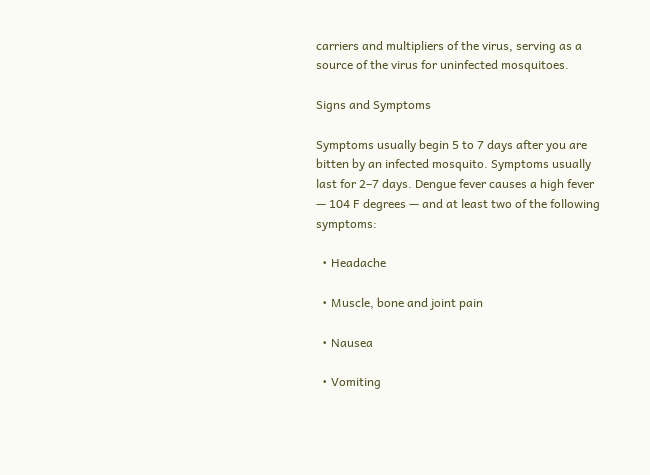carriers and multipliers of the virus, serving as a source of the virus for uninfected mosquitoes.

Signs and Symptoms

Symptoms usually begin 5 to 7 days after you are bitten by an infected mosquito. Symptoms usually last for 2–7 days. Dengue fever causes a high fever — 104 F degrees — and at least two of the following symptoms:

  • Headache

  • Muscle, bone and joint pain

  • Nausea

  • Vomiting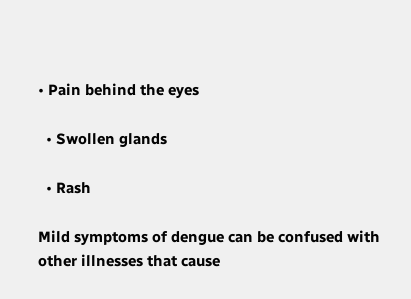• Pain behind the eyes

  • Swollen glands

  • Rash

Mild symptoms of dengue can be confused with other illnesses that cause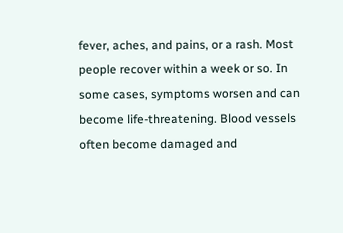fever, aches, and pains, or a rash. Most people recover within a week or so. In some cases, symptoms worsen and can become life-threatening. Blood vessels often become damaged and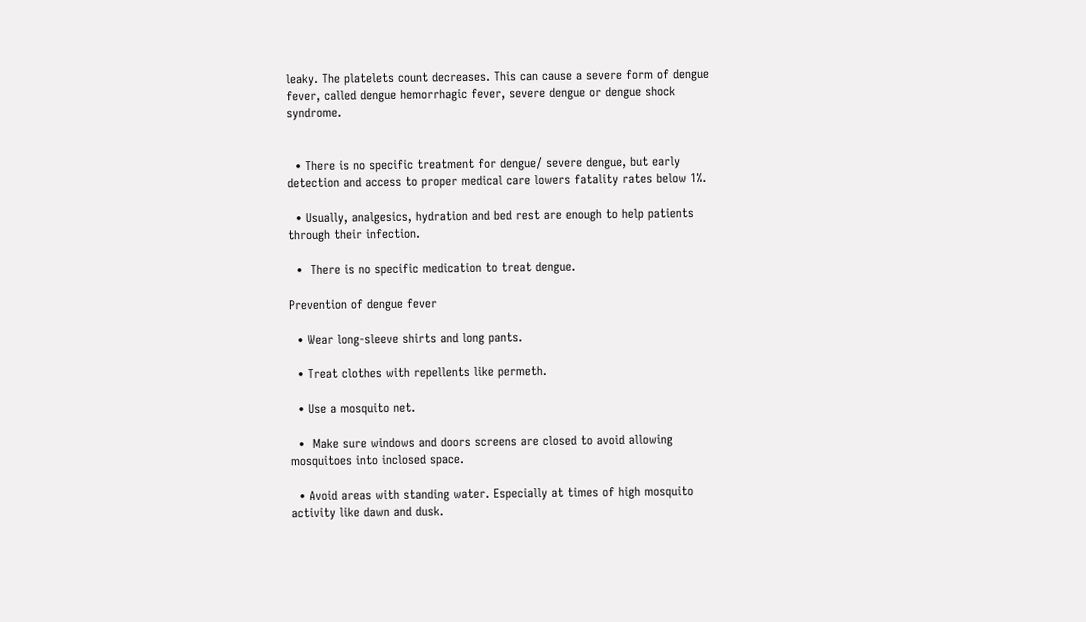leaky. The platelets count decreases. This can cause a severe form of dengue fever, called dengue hemorrhagic fever, severe dengue or dengue shock syndrome.


  • There is no specific treatment for dengue/ severe dengue, but early detection and access to proper medical care lowers fatality rates below 1%.

  • Usually, analgesics, hydration and bed rest are enough to help patients through their infection.

  •  There is no specific medication to treat dengue.

Prevention of dengue fever

  • Wear long-sleeve shirts and long pants.

  • Treat clothes with repellents like permeth.

  • Use a mosquito net.

  •  Make sure windows and doors screens are closed to avoid allowing mosquitoes into inclosed space.

  • Avoid areas with standing water. Especially at times of high mosquito activity like dawn and dusk.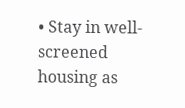• Stay in well-screened housing as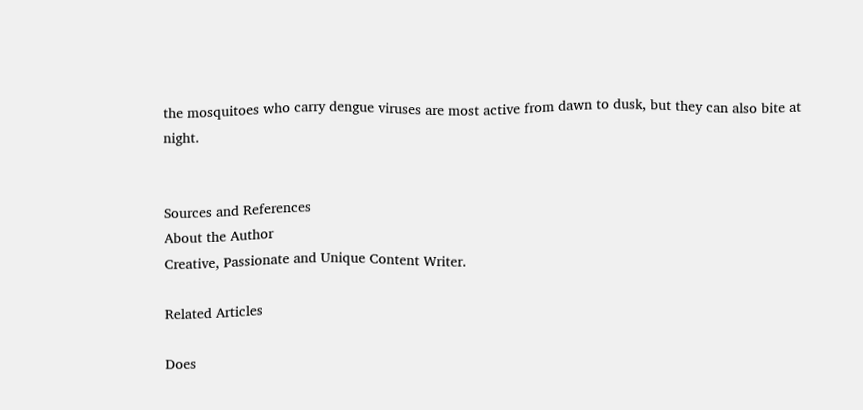the mosquitoes who carry dengue viruses are most active from dawn to dusk, but they can also bite at night.


Sources and References
About the Author
Creative, Passionate and Unique Content Writer.

Related Articles

Does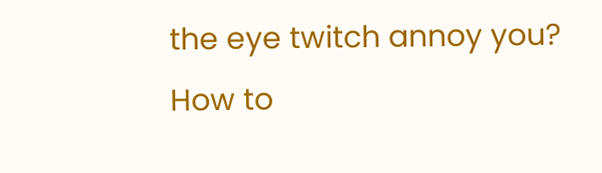the eye twitch annoy you?
How to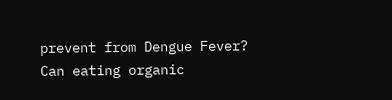prevent from Dengue Fever?
Can eating organic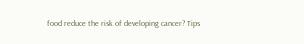food reduce the risk of developing cancer? Tips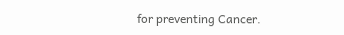for preventing Cancer.